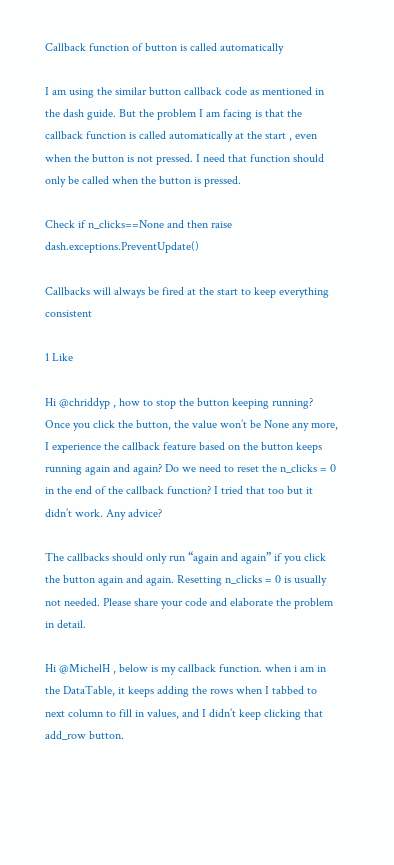Callback function of button is called automatically

I am using the similar button callback code as mentioned in the dash guide. But the problem I am facing is that the callback function is called automatically at the start , even when the button is not pressed. I need that function should only be called when the button is pressed.

Check if n_clicks==None and then raise dash.exceptions.PreventUpdate()

Callbacks will always be fired at the start to keep everything consistent

1 Like

Hi @chriddyp , how to stop the button keeping running? Once you click the button, the value won’t be None any more, I experience the callback feature based on the button keeps running again and again? Do we need to reset the n_clicks = 0 in the end of the callback function? I tried that too but it didn’t work. Any advice?

The callbacks should only run “again and again” if you click the button again and again. Resetting n_clicks = 0 is usually not needed. Please share your code and elaborate the problem in detail.

Hi @MichelH , below is my callback function. when i am in the DataTable, it keeps adding the rows when I tabbed to next column to fill in values, and I didn’t keep clicking that add_row button.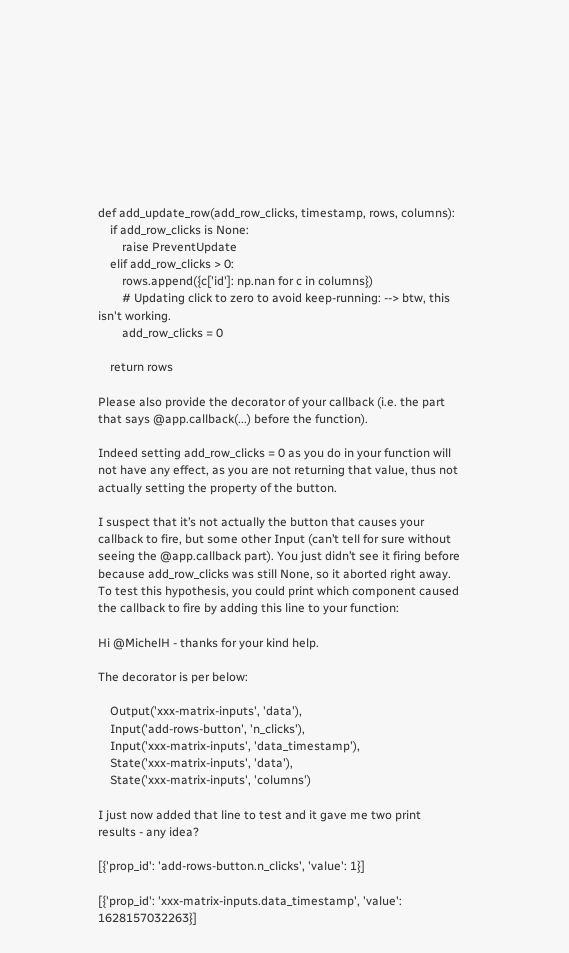def add_update_row(add_row_clicks, timestamp, rows, columns):
    if add_row_clicks is None:
        raise PreventUpdate
    elif add_row_clicks > 0:
        rows.append({c['id']: np.nan for c in columns})
        # Updating click to zero to avoid keep-running: --> btw, this isn't working.
        add_row_clicks = 0

    return rows

Please also provide the decorator of your callback (i.e. the part that says @app.callback(...) before the function).

Indeed setting add_row_clicks = 0 as you do in your function will not have any effect, as you are not returning that value, thus not actually setting the property of the button.

I suspect that it’s not actually the button that causes your callback to fire, but some other Input (can’t tell for sure without seeing the @app.callback part). You just didn’t see it firing before because add_row_clicks was still None, so it aborted right away. To test this hypothesis, you could print which component caused the callback to fire by adding this line to your function:

Hi @MichelH - thanks for your kind help.

The decorator is per below:

    Output('xxx-matrix-inputs', 'data'),
    Input('add-rows-button', 'n_clicks'),
    Input('xxx-matrix-inputs', 'data_timestamp'),
    State('xxx-matrix-inputs', 'data'),
    State('xxx-matrix-inputs', 'columns')

I just now added that line to test and it gave me two print results - any idea?

[{'prop_id': 'add-rows-button.n_clicks', 'value': 1}]

[{'prop_id': 'xxx-matrix-inputs.data_timestamp', 'value': 1628157032263}]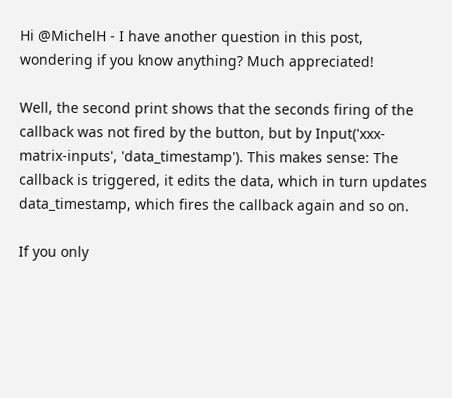Hi @MichelH - I have another question in this post, wondering if you know anything? Much appreciated!

Well, the second print shows that the seconds firing of the callback was not fired by the button, but by Input('xxx-matrix-inputs', 'data_timestamp'). This makes sense: The callback is triggered, it edits the data, which in turn updates data_timestamp, which fires the callback again and so on.

If you only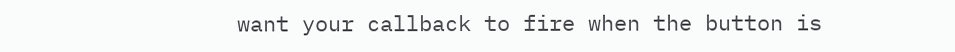want your callback to fire when the button is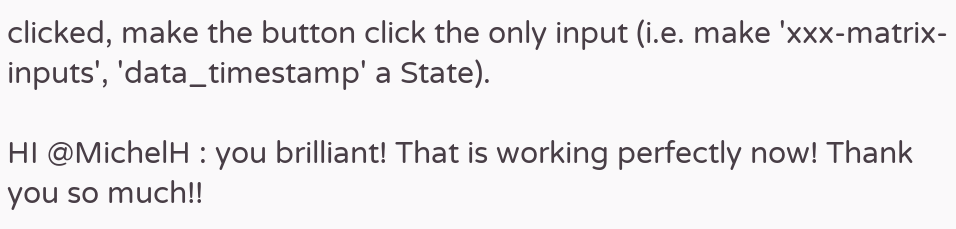clicked, make the button click the only input (i.e. make 'xxx-matrix-inputs', 'data_timestamp' a State).

HI @MichelH : you brilliant! That is working perfectly now! Thank you so much!!